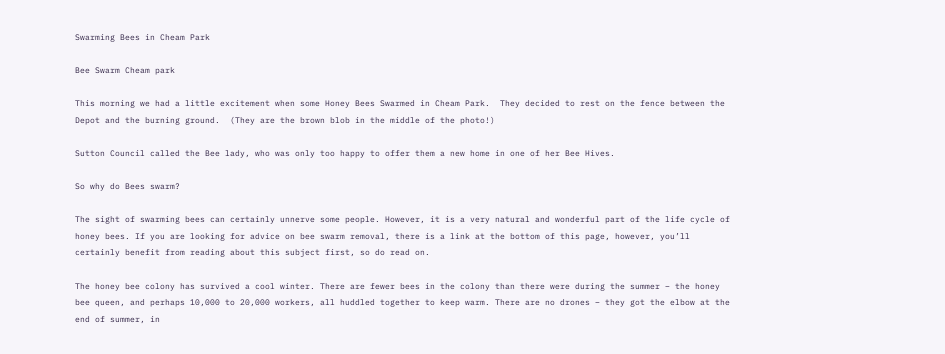Swarming Bees in Cheam Park

Bee Swarm Cheam park

This morning we had a little excitement when some Honey Bees Swarmed in Cheam Park.  They decided to rest on the fence between the Depot and the burning ground.  (They are the brown blob in the middle of the photo!)

Sutton Council called the Bee lady, who was only too happy to offer them a new home in one of her Bee Hives.

So why do Bees swarm?

The sight of swarming bees can certainly unnerve some people. However, it is a very natural and wonderful part of the life cycle of honey bees. If you are looking for advice on bee swarm removal, there is a link at the bottom of this page, however, you’ll certainly benefit from reading about this subject first, so do read on.

The honey bee colony has survived a cool winter. There are fewer bees in the colony than there were during the summer – the honey bee queen, and perhaps 10,000 to 20,000 workers, all huddled together to keep warm. There are no drones – they got the elbow at the end of summer, in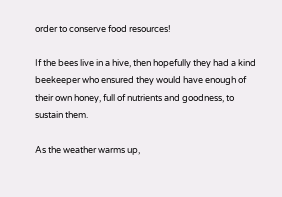order to conserve food resources!

If the bees live in a hive, then hopefully they had a kind beekeeper who ensured they would have enough of their own honey, full of nutrients and goodness, to sustain them.

As the weather warms up,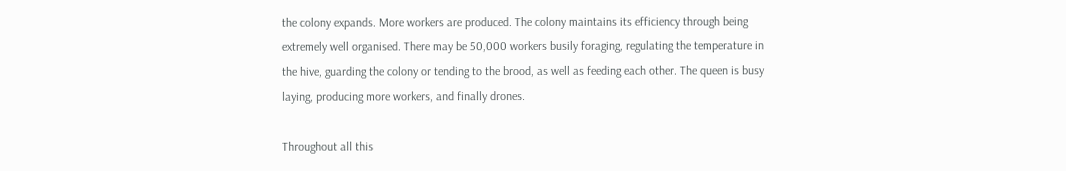the colony expands. More workers are produced. The colony maintains its efficiency through being extremely well organised. There may be 50,000 workers busily foraging, regulating the temperature in the hive, guarding the colony or tending to the brood, as well as feeding each other. The queen is busy laying, producing more workers, and finally drones.

Throughout all this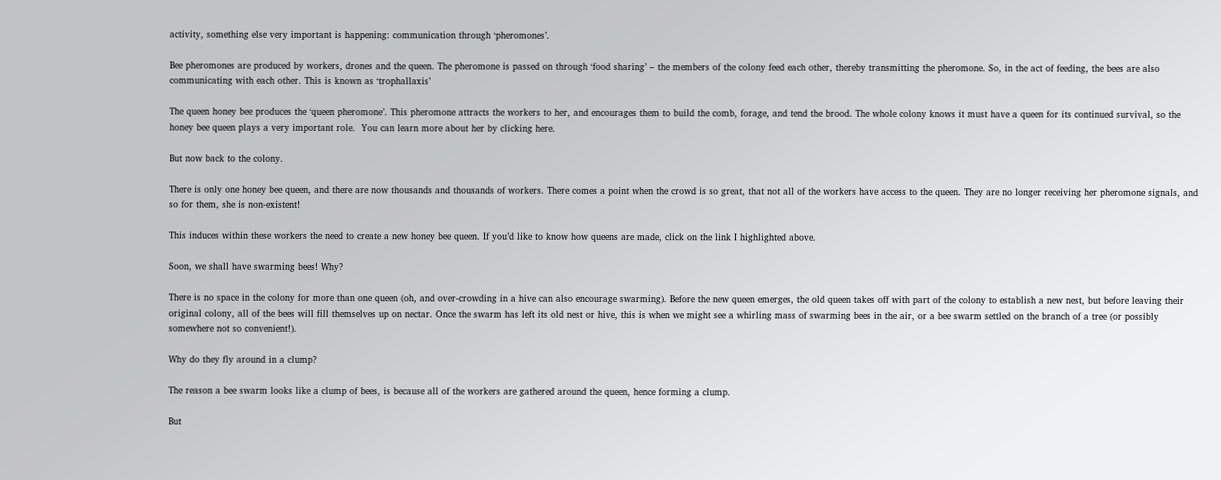activity, something else very important is happening: communication through ‘pheromones’.

Bee pheromones are produced by workers, drones and the queen. The pheromone is passed on through ‘food sharing’ – the members of the colony feed each other, thereby transmitting the pheromone. So, in the act of feeding, the bees are also communicating with each other. This is known as ‘trophallaxis’

The queen honey bee produces the ‘queen pheromone’. This pheromone attracts the workers to her, and encourages them to build the comb, forage, and tend the brood. The whole colony knows it must have a queen for its continued survival, so the honey bee queen plays a very important role.  You can learn more about her by clicking here.

But now back to the colony.

There is only one honey bee queen, and there are now thousands and thousands of workers. There comes a point when the crowd is so great, that not all of the workers have access to the queen. They are no longer receiving her pheromone signals, and so for them, she is non-existent!

This induces within these workers the need to create a new honey bee queen. If you’d like to know how queens are made, click on the link I highlighted above.

Soon, we shall have swarming bees! Why?

There is no space in the colony for more than one queen (oh, and over-crowding in a hive can also encourage swarming). Before the new queen emerges, the old queen takes off with part of the colony to establish a new nest, but before leaving their original colony, all of the bees will fill themselves up on nectar. Once the swarm has left its old nest or hive, this is when we might see a whirling mass of swarming bees in the air, or a bee swarm settled on the branch of a tree (or possibly somewhere not so convenient!).

Why do they fly around in a clump?

The reason a bee swarm looks like a clump of bees, is because all of the workers are gathered around the queen, hence forming a clump.

But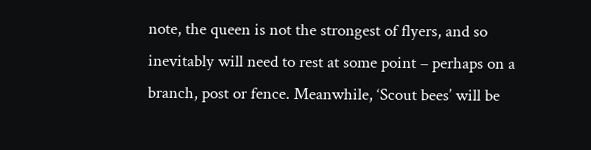note, the queen is not the strongest of flyers, and so inevitably will need to rest at some point – perhaps on a branch, post or fence. Meanwhile, ‘Scout bees’ will be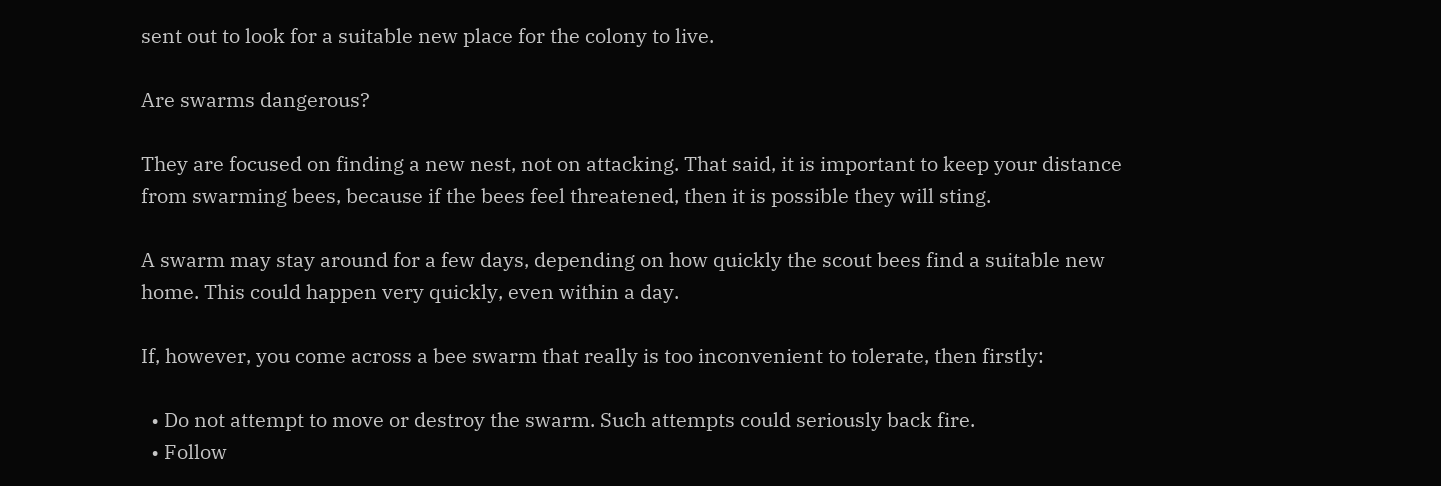sent out to look for a suitable new place for the colony to live.

Are swarms dangerous?

They are focused on finding a new nest, not on attacking. That said, it is important to keep your distance from swarming bees, because if the bees feel threatened, then it is possible they will sting.

A swarm may stay around for a few days, depending on how quickly the scout bees find a suitable new home. This could happen very quickly, even within a day.

If, however, you come across a bee swarm that really is too inconvenient to tolerate, then firstly:

  • Do not attempt to move or destroy the swarm. Such attempts could seriously back fire.
  • Follow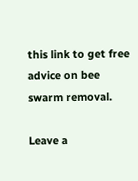this link to get free advice on bee swarm removal.

Leave a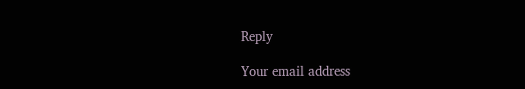Reply

Your email address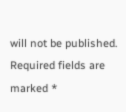will not be published. Required fields are marked *